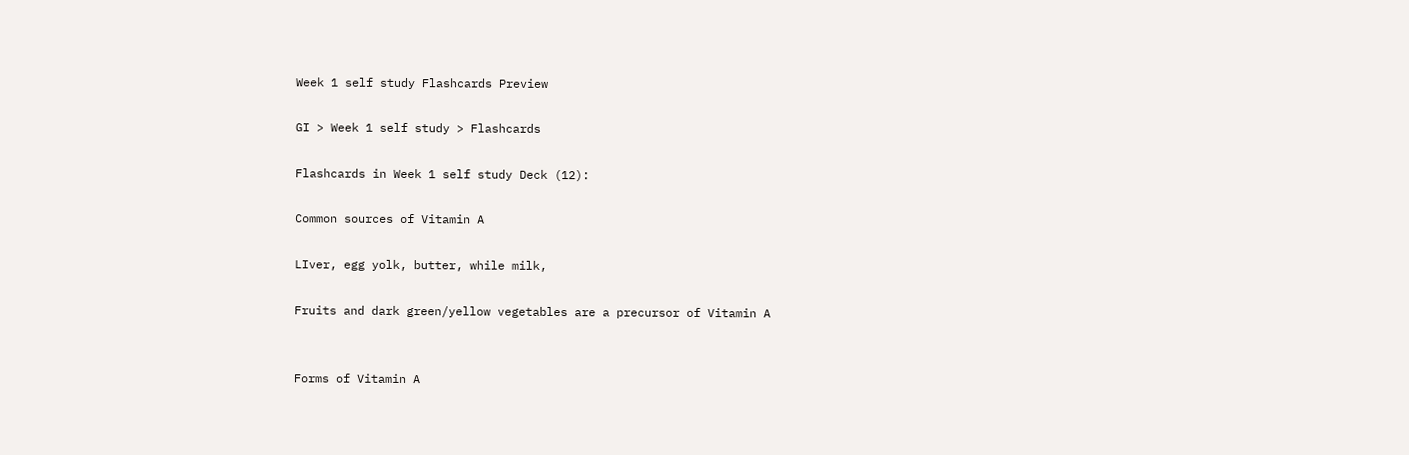Week 1 self study Flashcards Preview

GI > Week 1 self study > Flashcards

Flashcards in Week 1 self study Deck (12):

Common sources of Vitamin A

LIver, egg yolk, butter, while milk,

Fruits and dark green/yellow vegetables are a precursor of Vitamin A


Forms of Vitamin A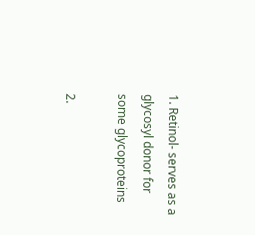1. Retinol- serves as a glycosyl donor for some glycoproteins

2.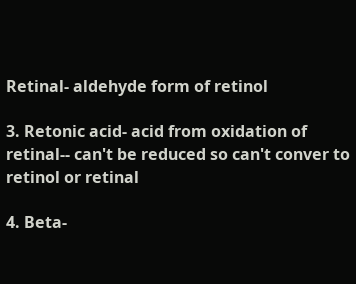Retinal- aldehyde form of retinol

3. Retonic acid- acid from oxidation of retinal-- can't be reduced so can't conver to retinol or retinal

4. Beta-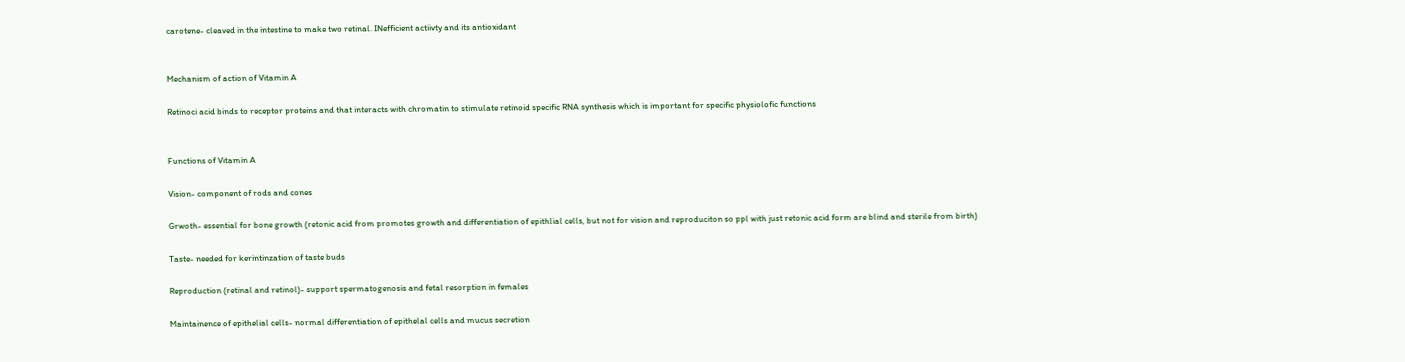carotene- cleaved in the intestine to make two retinal. INefficient actiivty and its antioxidant


Mechanism of action of Vitamin A

Retinoci acid binds to receptor proteins and that interacts with chromatin to stimulate retinoid specific RNA synthesis which is important for specific physiolofic functions


Functions of Vitamin A

Vision- component of rods and cones

Grwoth- essential for bone growth (retonic acid from promotes growth and differentiation of epithlial cells, but not for vision and reproduciton so ppl with just retonic acid form are blind and sterile from birth)

Taste- needed for kerintinzation of taste buds

Reproduction (retinal and retinol)- support spermatogenosis and fetal resorption in females

Maintainence of epithelial cells- normal differentiation of epithelal cells and mucus secretion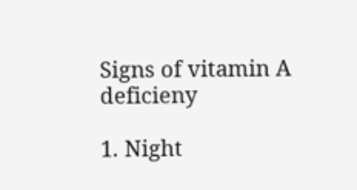Signs of vitamin A deficieny

1. Night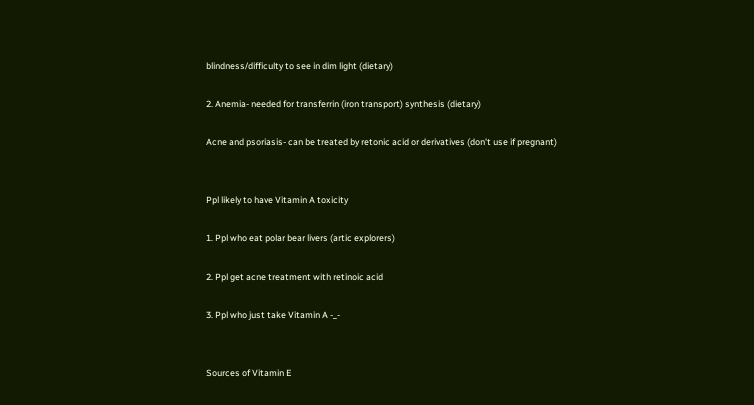blindness/difficulty to see in dim light (dietary)

2. Anemia- needed for transferrin (iron transport) synthesis (dietary)

Acne and psoriasis- can be treated by retonic acid or derivatives (don't use if pregnant)


Ppl likely to have Vitamin A toxicity

1. Ppl who eat polar bear livers (artic explorers)

2. Ppl get acne treatment with retinoic acid

3. Ppl who just take Vitamin A -_-


Sources of Vitamin E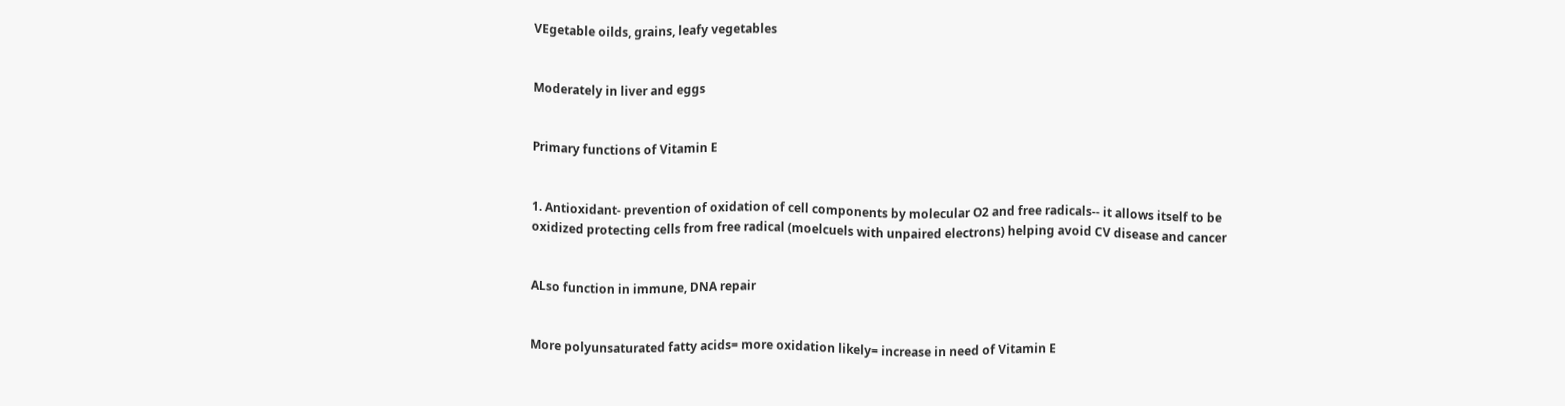VEgetable oilds, grains, leafy vegetables


Moderately in liver and eggs


Primary functions of Vitamin E


1. Antioxidant- prevention of oxidation of cell components by molecular O2 and free radicals-- it allows itself to be oxidized protecting cells from free radical (moelcuels with unpaired electrons) helping avoid CV disease and cancer


ALso function in immune, DNA repair


More polyunsaturated fatty acids= more oxidation likely= increase in need of Vitamin E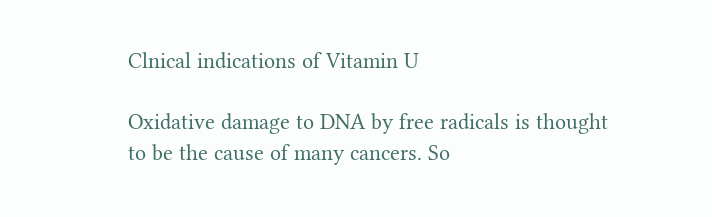Clnical indications of Vitamin U

Oxidative damage to DNA by free radicals is thought to be the cause of many cancers. So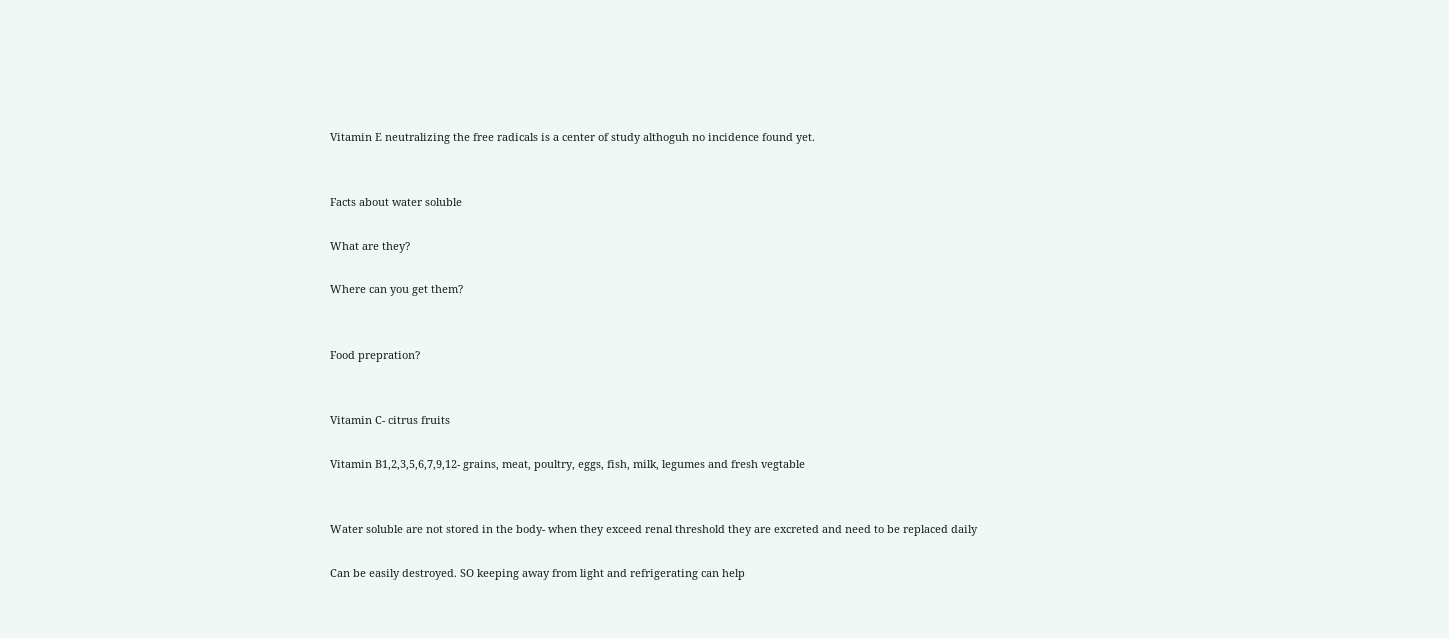Vitamin E neutralizing the free radicals is a center of study althoguh no incidence found yet.


Facts about water soluble

What are they?

Where can you get them?


Food prepration?


Vitamin C- citrus fruits

Vitamin B1,2,3,5,6,7,9,12- grains, meat, poultry, eggs, fish, milk, legumes and fresh vegtable


Water soluble are not stored in the body- when they exceed renal threshold they are excreted and need to be replaced daily

Can be easily destroyed. SO keeping away from light and refrigerating can help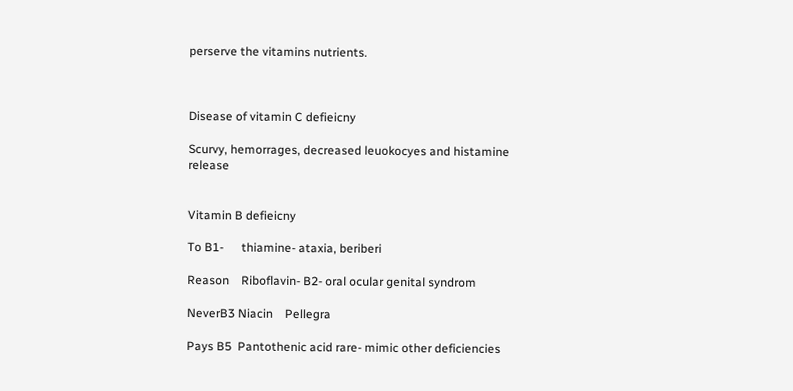perserve the vitamins nutrients.



Disease of vitamin C defieicny

Scurvy, hemorrages, decreased leuokocyes and histamine release


Vitamin B defieicny

To B1-      thiamine- ataxia, beriberi

Reason    Riboflavin- B2- oral ocular genital syndrom

NeverB3 Niacin    Pellegra

Pays B5  Pantothenic acid rare- mimic other deficiencies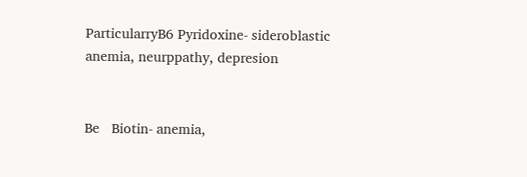ParticularryB6 Pyridoxine- sideroblastic anemia, neurppathy, depresion


Be   Biotin- anemia,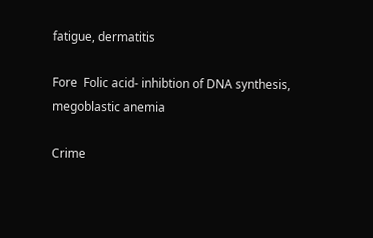fatigue, dermatitis

Fore  Folic acid- inhibtion of DNA synthesis, megoblastic anemia

Crime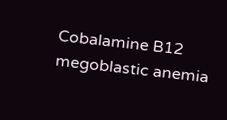Cobalamine B12 megoblastic anemia